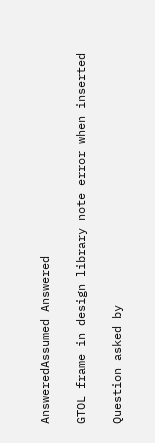AnsweredAssumed Answered

GTOL frame in design library note error when inserted

Question asked by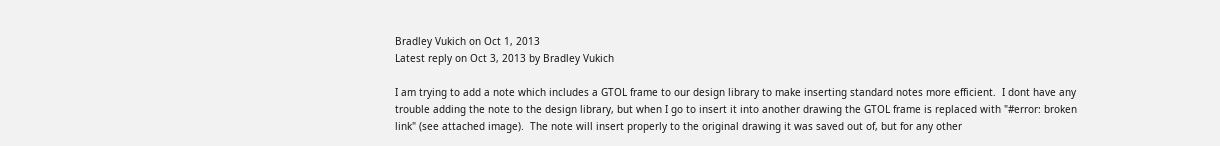Bradley Vukich on Oct 1, 2013
Latest reply on Oct 3, 2013 by Bradley Vukich

I am trying to add a note which includes a GTOL frame to our design library to make inserting standard notes more efficient.  I dont have any trouble adding the note to the design library, but when I go to insert it into another drawing the GTOL frame is replaced with "#error: broken link" (see attached image).  The note will insert properly to the original drawing it was saved out of, but for any other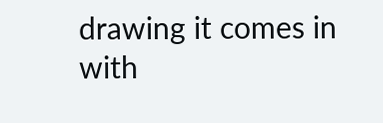drawing it comes in with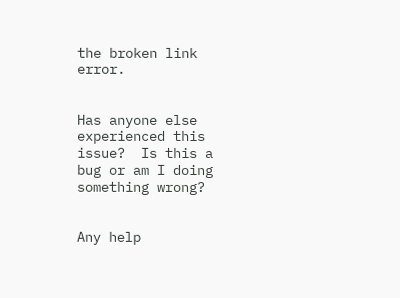the broken link error.


Has anyone else experienced this issue?  Is this a bug or am I doing something wrong?


Any help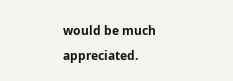would be much appreciated.